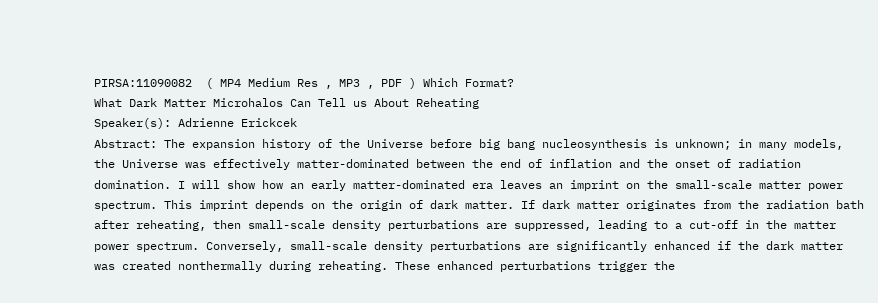PIRSA:11090082  ( MP4 Medium Res , MP3 , PDF ) Which Format?
What Dark Matter Microhalos Can Tell us About Reheating
Speaker(s): Adrienne Erickcek
Abstract: The expansion history of the Universe before big bang nucleosynthesis is unknown; in many models, the Universe was effectively matter-dominated between the end of inflation and the onset of radiation domination. I will show how an early matter-dominated era leaves an imprint on the small-scale matter power spectrum. This imprint depends on the origin of dark matter. If dark matter originates from the radiation bath after reheating, then small-scale density perturbations are suppressed, leading to a cut-off in the matter power spectrum. Conversely, small-scale density perturbations are significantly enhanced if the dark matter was created nonthermally during reheating. These enhanced perturbations trigger the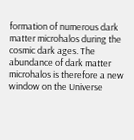formation of numerous dark matter microhalos during the cosmic dark ages. The abundance of dark matter microhalos is therefore a new window on the Universe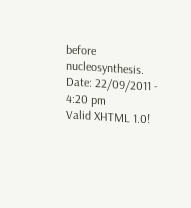before nucleosynthesis.
Date: 22/09/2011 - 4:20 pm
Valid XHTML 1.0!